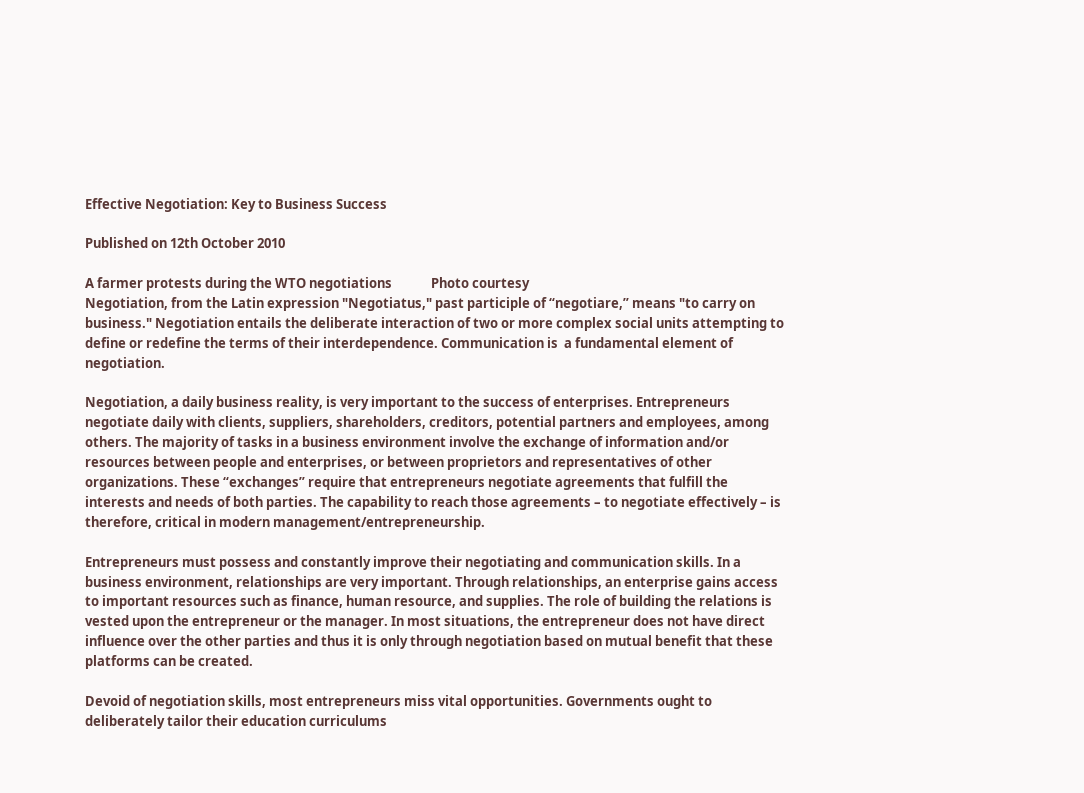Effective Negotiation: Key to Business Success

Published on 12th October 2010

A farmer protests during the WTO negotiations             Photo courtesy
Negotiation, from the Latin expression "Negotiatus," past participle of “negotiare,” means "to carry on business." Negotiation entails the deliberate interaction of two or more complex social units attempting to define or redefine the terms of their interdependence. Communication is  a fundamental element of negotiation.

Negotiation, a daily business reality, is very important to the success of enterprises. Entrepreneurs negotiate daily with clients, suppliers, shareholders, creditors, potential partners and employees, among others. The majority of tasks in a business environment involve the exchange of information and/or resources between people and enterprises, or between proprietors and representatives of other organizations. These “exchanges” require that entrepreneurs negotiate agreements that fulfill the interests and needs of both parties. The capability to reach those agreements – to negotiate effectively – is therefore, critical in modern management/entrepreneurship.

Entrepreneurs must possess and constantly improve their negotiating and communication skills. In a business environment, relationships are very important. Through relationships, an enterprise gains access to important resources such as finance, human resource, and supplies. The role of building the relations is vested upon the entrepreneur or the manager. In most situations, the entrepreneur does not have direct influence over the other parties and thus it is only through negotiation based on mutual benefit that these platforms can be created.

Devoid of negotiation skills, most entrepreneurs miss vital opportunities. Governments ought to deliberately tailor their education curriculums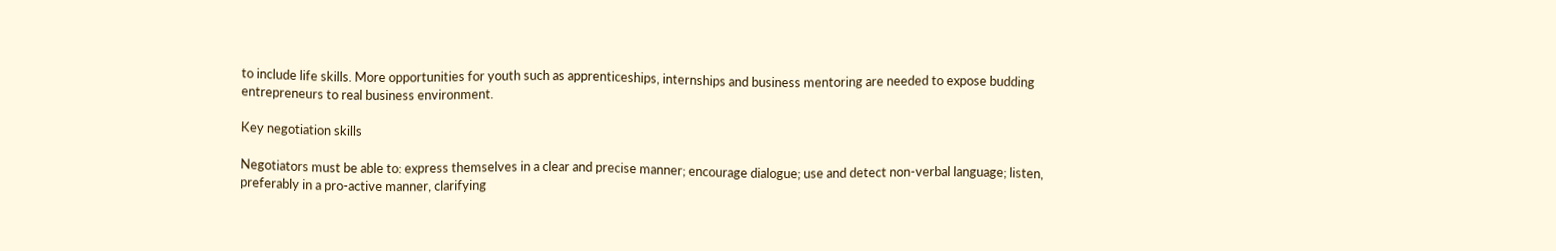to include life skills. More opportunities for youth such as apprenticeships, internships and business mentoring are needed to expose budding  entrepreneurs to real business environment.

Key negotiation skills

Negotiators must be able to: express themselves in a clear and precise manner; encourage dialogue; use and detect non-verbal language; listen, preferably in a pro-active manner, clarifying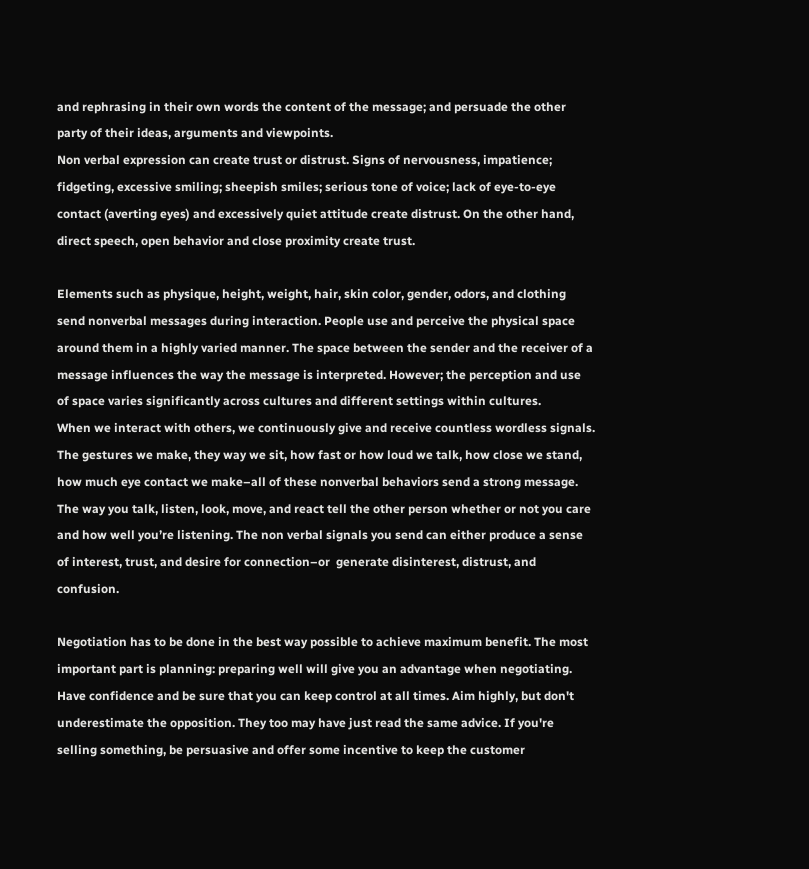and rephrasing in their own words the content of the message; and persuade the other party of their ideas, arguments and viewpoints.
Non verbal expression can create trust or distrust. Signs of nervousness, impatience; fidgeting, excessive smiling; sheepish smiles; serious tone of voice; lack of eye-to-eye contact (averting eyes) and excessively quiet attitude create distrust. On the other hand, direct speech, open behavior and close proximity create trust.

Elements such as physique, height, weight, hair, skin color, gender, odors, and clothing send nonverbal messages during interaction. People use and perceive the physical space around them in a highly varied manner. The space between the sender and the receiver of a message influences the way the message is interpreted. However; the perception and use of space varies significantly across cultures and different settings within cultures.
When we interact with others, we continuously give and receive countless wordless signals. The gestures we make, they way we sit, how fast or how loud we talk, how close we stand, how much eye contact we make–all of these nonverbal behaviors send a strong message. The way you talk, listen, look, move, and react tell the other person whether or not you care and how well you’re listening. The non verbal signals you send can either produce a sense of interest, trust, and desire for connection–or  generate disinterest, distrust, and confusion.

Negotiation has to be done in the best way possible to achieve maximum benefit. The most important part is planning: preparing well will give you an advantage when negotiating. Have confidence and be sure that you can keep control at all times. Aim highly, but don't underestimate the opposition. They too may have just read the same advice. If you're selling something, be persuasive and offer some incentive to keep the customer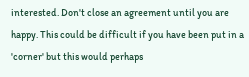interested. Don't close an agreement until you are happy. This could be difficult if you have been put in a 'corner' but this would perhaps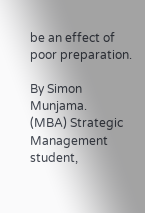be an effect of poor preparation.

By Simon Munjama.
(MBA) Strategic Management student,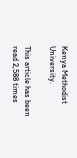Kenya Methodist University.

This article has been read 2,588 times